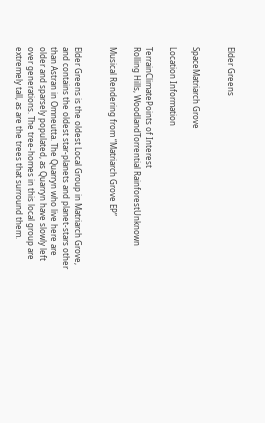Elder Greens


SpaceMatriarch Grove

Location Information

TerrainClimatePoints of Interest
Rolling Hills, WoodlandTorrential RainforestUnknown

Musical Rendering from “Matriarch Grove EP”


Elder Greens is the oldest Local Group in Matriarch Grove, and contains the oldest star-planets and planet-stars other than Astran in Omneutta. The Quarryn who live here are older and sparsely populated, as Quarryn have slowly left over generations. The tree-homes in this local group are extremely tall, as are the trees that surround them.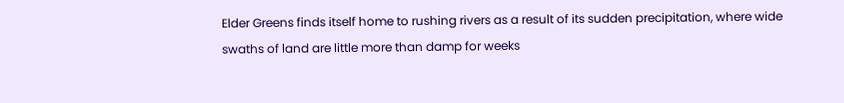Elder Greens finds itself home to rushing rivers as a result of its sudden precipitation, where wide swaths of land are little more than damp for weeks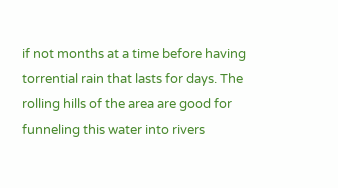if not months at a time before having torrential rain that lasts for days. The rolling hills of the area are good for funneling this water into rivers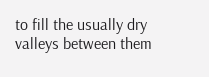to fill the usually dry valleys between them